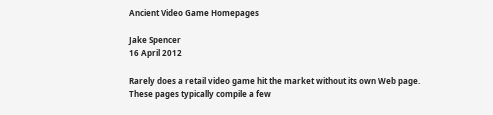Ancient Video Game Homepages

Jake Spencer
16 April 2012

Rarely does a retail video game hit the market without its own Web page. These pages typically compile a few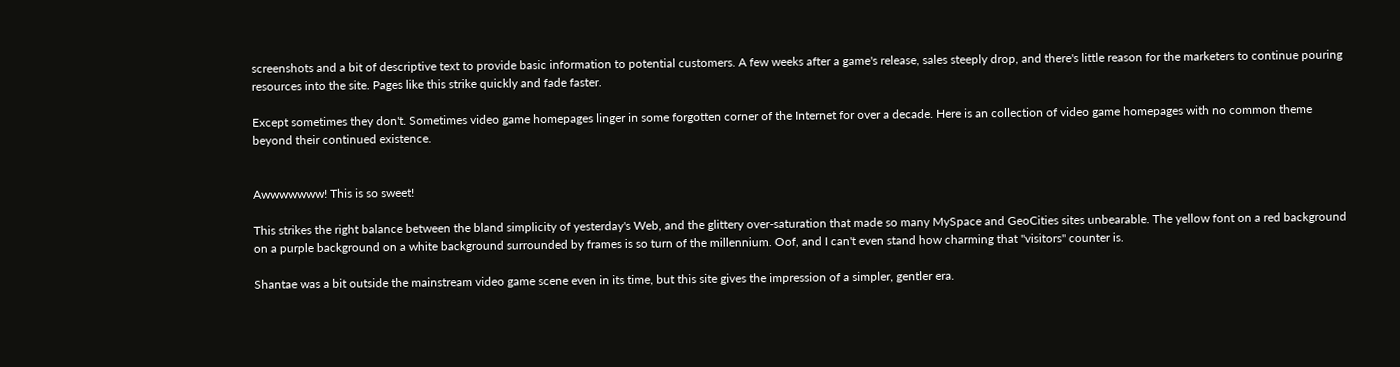screenshots and a bit of descriptive text to provide basic information to potential customers. A few weeks after a game's release, sales steeply drop, and there's little reason for the marketers to continue pouring resources into the site. Pages like this strike quickly and fade faster.

Except sometimes they don't. Sometimes video game homepages linger in some forgotten corner of the Internet for over a decade. Here is an collection of video game homepages with no common theme beyond their continued existence.


Awwwwwww! This is so sweet!

This strikes the right balance between the bland simplicity of yesterday's Web, and the glittery over-saturation that made so many MySpace and GeoCities sites unbearable. The yellow font on a red background on a purple background on a white background surrounded by frames is so turn of the millennium. Oof, and I can't even stand how charming that "visitors" counter is.

Shantae was a bit outside the mainstream video game scene even in its time, but this site gives the impression of a simpler, gentler era.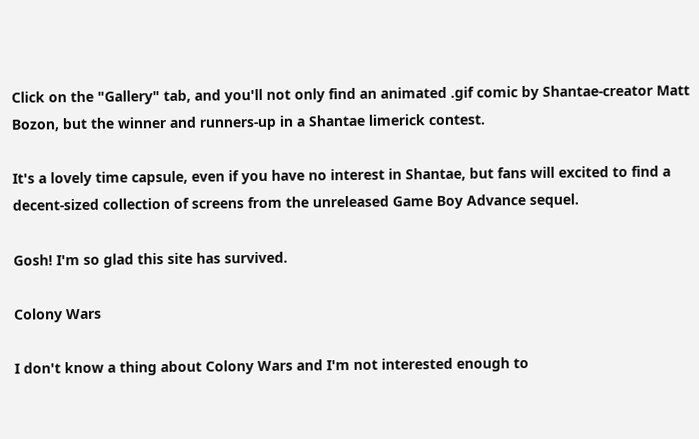Click on the "Gallery" tab, and you'll not only find an animated .gif comic by Shantae-creator Matt Bozon, but the winner and runners-up in a Shantae limerick contest.

It's a lovely time capsule, even if you have no interest in Shantae, but fans will excited to find a decent-sized collection of screens from the unreleased Game Boy Advance sequel.

Gosh! I'm so glad this site has survived.

Colony Wars

I don't know a thing about Colony Wars and I'm not interested enough to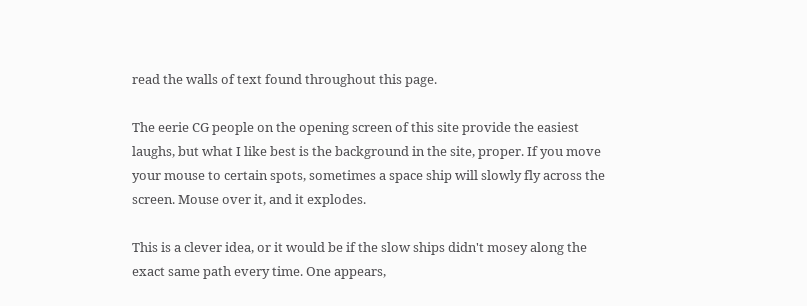read the walls of text found throughout this page.

The eerie CG people on the opening screen of this site provide the easiest laughs, but what I like best is the background in the site, proper. If you move your mouse to certain spots, sometimes a space ship will slowly fly across the screen. Mouse over it, and it explodes.

This is a clever idea, or it would be if the slow ships didn't mosey along the exact same path every time. One appears,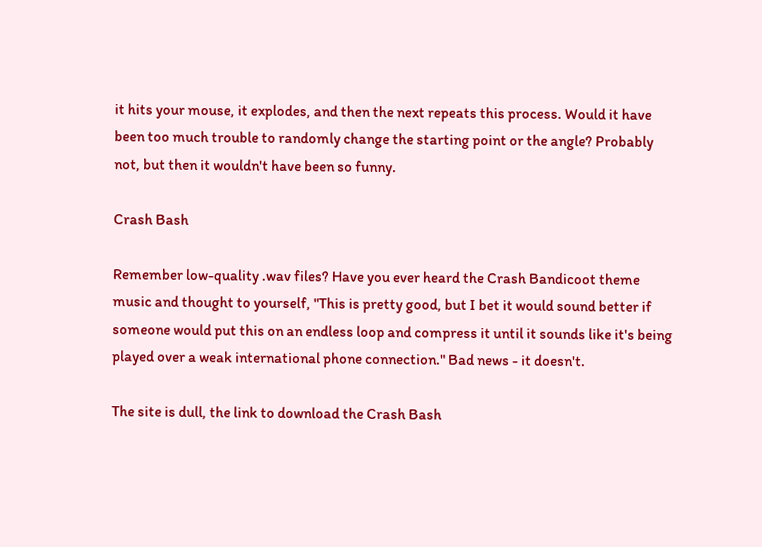it hits your mouse, it explodes, and then the next repeats this process. Would it have been too much trouble to randomly change the starting point or the angle? Probably not, but then it wouldn't have been so funny.

Crash Bash

Remember low-quality .wav files? Have you ever heard the Crash Bandicoot theme music and thought to yourself, "This is pretty good, but I bet it would sound better if someone would put this on an endless loop and compress it until it sounds like it's being played over a weak international phone connection." Bad news - it doesn't.

The site is dull, the link to download the Crash Bash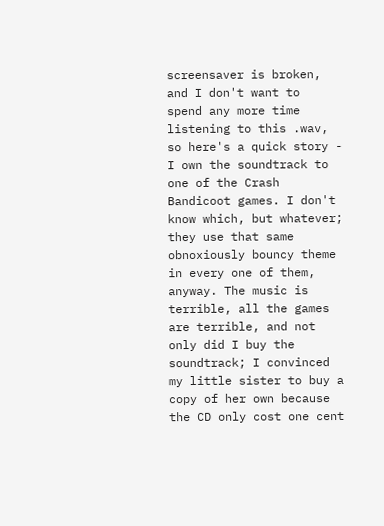screensaver is broken, and I don't want to  spend any more time listening to this .wav, so here's a quick story - I own the soundtrack to one of the Crash Bandicoot games. I don't know which, but whatever; they use that same obnoxiously bouncy theme in every one of them, anyway. The music is terrible, all the games are terrible, and not only did I buy the soundtrack; I convinced my little sister to buy a copy of her own because the CD only cost one cent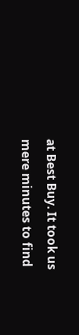at Best Buy. It took us mere minutes to find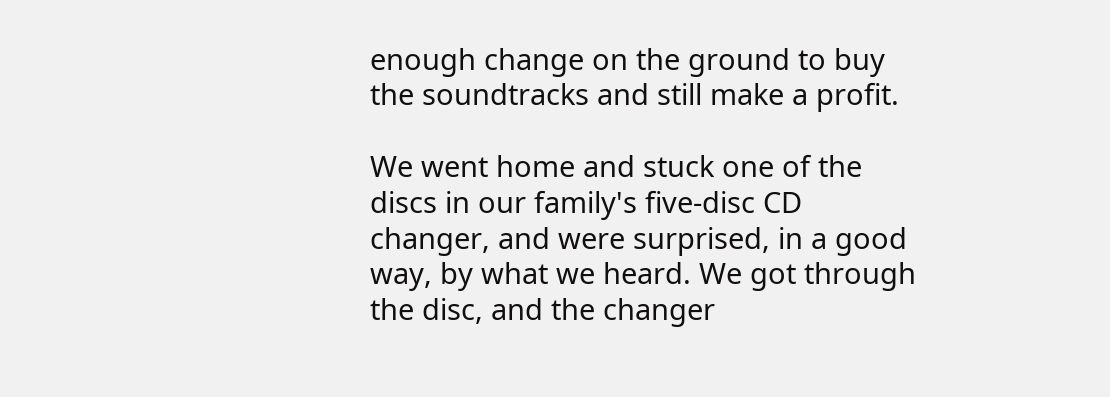enough change on the ground to buy the soundtracks and still make a profit.

We went home and stuck one of the discs in our family's five-disc CD changer, and were surprised, in a good way, by what we heard. We got through the disc, and the changer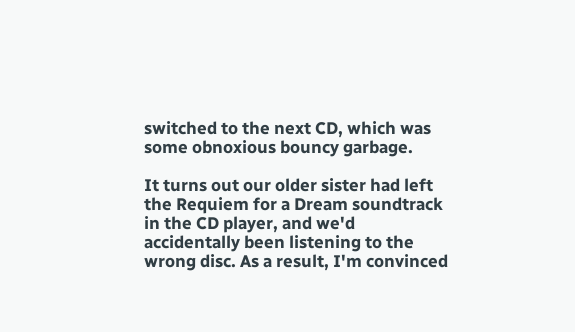switched to the next CD, which was some obnoxious bouncy garbage.

It turns out our older sister had left the Requiem for a Dream soundtrack in the CD player, and we'd accidentally been listening to the wrong disc. As a result, I'm convinced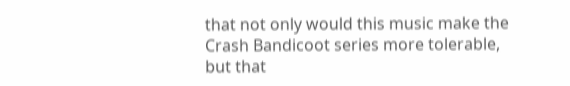that not only would this music make the Crash Bandicoot series more tolerable, but that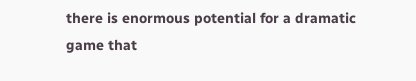there is enormous potential for a dramatic game that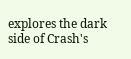explores the dark side of Crash's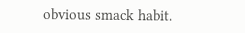obvious smack habit.